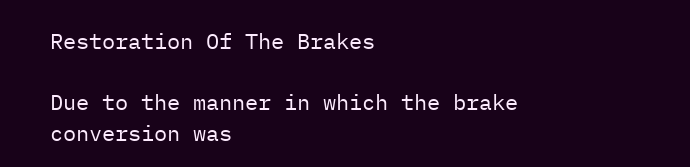Restoration Of The Brakes

Due to the manner in which the brake conversion was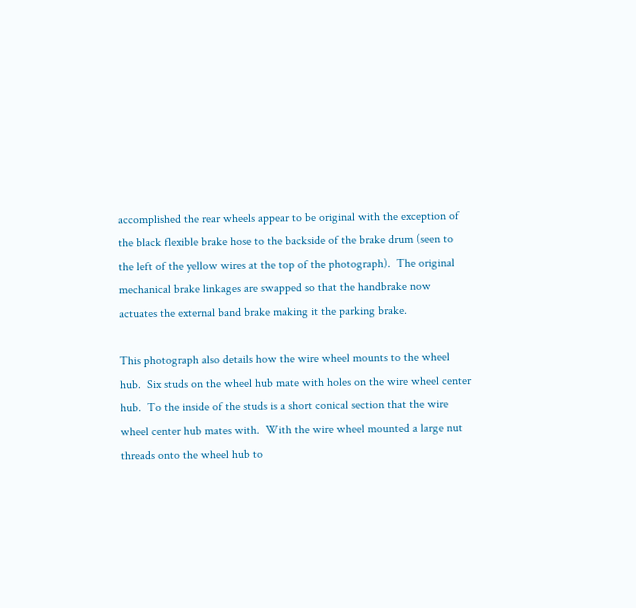accomplished the rear wheels appear to be original with the exception of the black flexible brake hose to the backside of the brake drum (seen to the left of the yellow wires at the top of the photograph).  The original mechanical brake linkages are swapped so that the handbrake now actuates the external band brake making it the parking brake.

This photograph also details how the wire wheel mounts to the wheel hub.  Six studs on the wheel hub mate with holes on the wire wheel center hub.  To the inside of the studs is a short conical section that the wire wheel center hub mates with.  With the wire wheel mounted a large nut threads onto the wheel hub to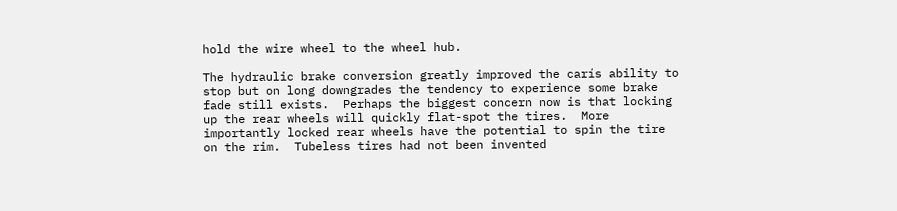hold the wire wheel to the wheel hub.

The hydraulic brake conversion greatly improved the carís ability to stop but on long downgrades the tendency to experience some brake fade still exists.  Perhaps the biggest concern now is that locking up the rear wheels will quickly flat-spot the tires.  More importantly locked rear wheels have the potential to spin the tire on the rim.  Tubeless tires had not been invented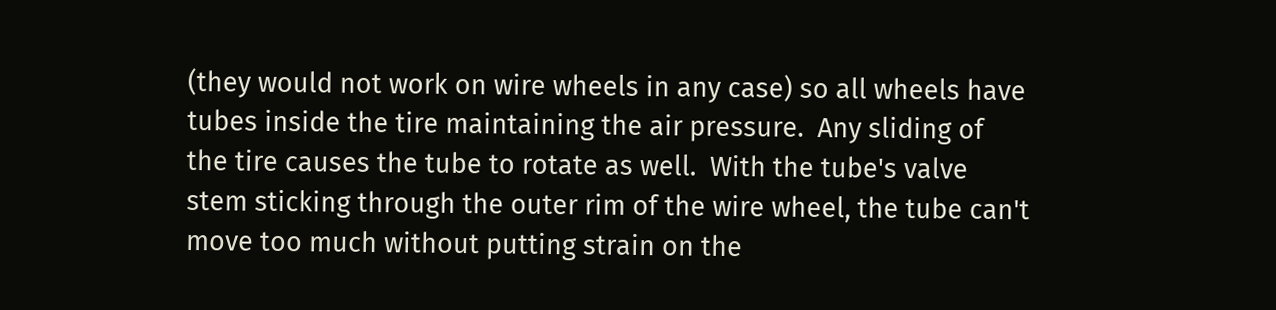(they would not work on wire wheels in any case) so all wheels have tubes inside the tire maintaining the air pressure.  Any sliding of the tire causes the tube to rotate as well.  With the tube's valve stem sticking through the outer rim of the wire wheel, the tube can't move too much without putting strain on the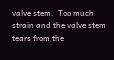valve stem.  Too much strain and the valve stem tears from the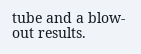tube and a blow-out results.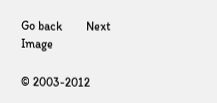Go back        Next Image

© 2003-2012